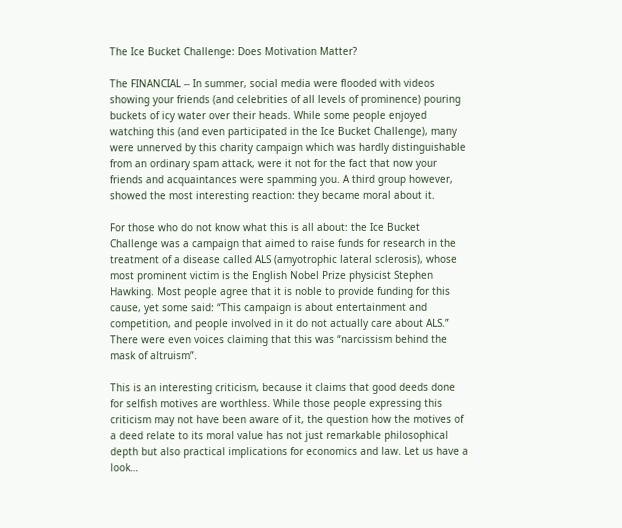The Ice Bucket Challenge: Does Motivation Matter?

The FINANCIAL -- In summer, social media were flooded with videos showing your friends (and celebrities of all levels of prominence) pouring buckets of icy water over their heads. While some people enjoyed watching this (and even participated in the Ice Bucket Challenge), many were unnerved by this charity campaign which was hardly distinguishable from an ordinary spam attack, were it not for the fact that now your friends and acquaintances were spamming you. A third group however, showed the most interesting reaction: they became moral about it.

For those who do not know what this is all about: the Ice Bucket Challenge was a campaign that aimed to raise funds for research in the treatment of a disease called ALS (amyotrophic lateral sclerosis), whose most prominent victim is the English Nobel Prize physicist Stephen Hawking. Most people agree that it is noble to provide funding for this cause, yet some said: “This campaign is about entertainment and competition, and people involved in it do not actually care about ALS.” There were even voices claiming that this was “narcissism behind the mask of altruism”.

This is an interesting criticism, because it claims that good deeds done for selfish motives are worthless. While those people expressing this criticism may not have been aware of it, the question how the motives of a deed relate to its moral value has not just remarkable philosophical depth but also practical implications for economics and law. Let us have a look…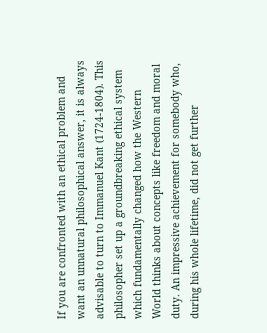If you are confronted with an ethical problem and want an unnatural philosophical answer, it is always advisable to turn to Immanuel Kant (1724-1804). This philosopher set up a groundbreaking ethical system which fundamentally changed how the Western World thinks about concepts like freedom and moral duty. An impressive achievement for somebody who, during his whole lifetime, did not get further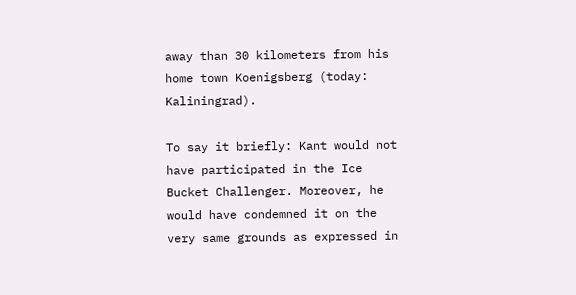away than 30 kilometers from his home town Koenigsberg (today: Kaliningrad).

To say it briefly: Kant would not have participated in the Ice Bucket Challenger. Moreover, he would have condemned it on the very same grounds as expressed in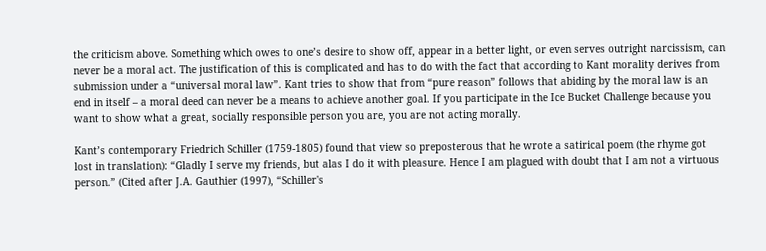the criticism above. Something which owes to one’s desire to show off, appear in a better light, or even serves outright narcissism, can never be a moral act. The justification of this is complicated and has to do with the fact that according to Kant morality derives from submission under a “universal moral law”. Kant tries to show that from “pure reason” follows that abiding by the moral law is an end in itself – a moral deed can never be a means to achieve another goal. If you participate in the Ice Bucket Challenge because you want to show what a great, socially responsible person you are, you are not acting morally.

Kant’s contemporary Friedrich Schiller (1759-1805) found that view so preposterous that he wrote a satirical poem (the rhyme got lost in translation): “Gladly I serve my friends, but alas I do it with pleasure. Hence I am plagued with doubt that I am not a virtuous person.” (Cited after J.A. Gauthier (1997), “Schiller's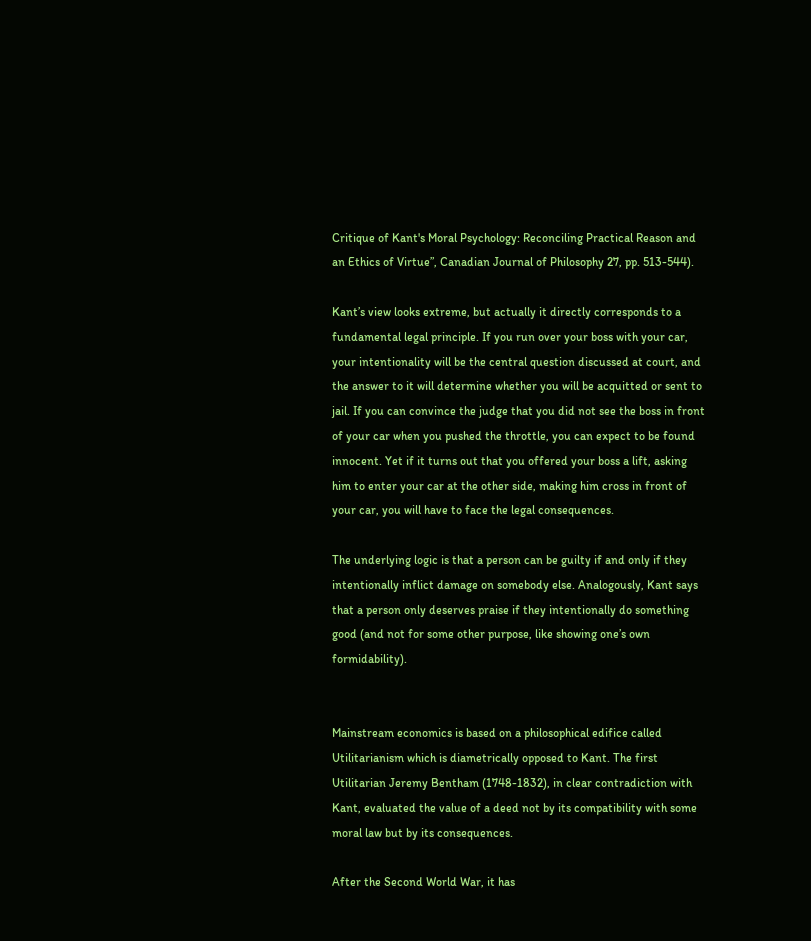Critique of Kant's Moral Psychology: Reconciling Practical Reason and an Ethics of Virtue”, Canadian Journal of Philosophy 27, pp. 513-544).

Kant’s view looks extreme, but actually it directly corresponds to a fundamental legal principle. If you run over your boss with your car, your intentionality will be the central question discussed at court, and the answer to it will determine whether you will be acquitted or sent to jail. If you can convince the judge that you did not see the boss in front of your car when you pushed the throttle, you can expect to be found innocent. Yet if it turns out that you offered your boss a lift, asking him to enter your car at the other side, making him cross in front of your car, you will have to face the legal consequences.

The underlying logic is that a person can be guilty if and only if they intentionally inflict damage on somebody else. Analogously, Kant says that a person only deserves praise if they intentionally do something good (and not for some other purpose, like showing one’s own formidability).


Mainstream economics is based on a philosophical edifice called Utilitarianism which is diametrically opposed to Kant. The first Utilitarian Jeremy Bentham (1748-1832), in clear contradiction with Kant, evaluated the value of a deed not by its compatibility with some moral law but by its consequences.

After the Second World War, it has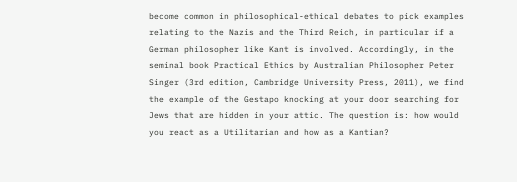become common in philosophical-ethical debates to pick examples relating to the Nazis and the Third Reich, in particular if a German philosopher like Kant is involved. Accordingly, in the seminal book Practical Ethics by Australian Philosopher Peter Singer (3rd edition, Cambridge University Press, 2011), we find the example of the Gestapo knocking at your door searching for Jews that are hidden in your attic. The question is: how would you react as a Utilitarian and how as a Kantian?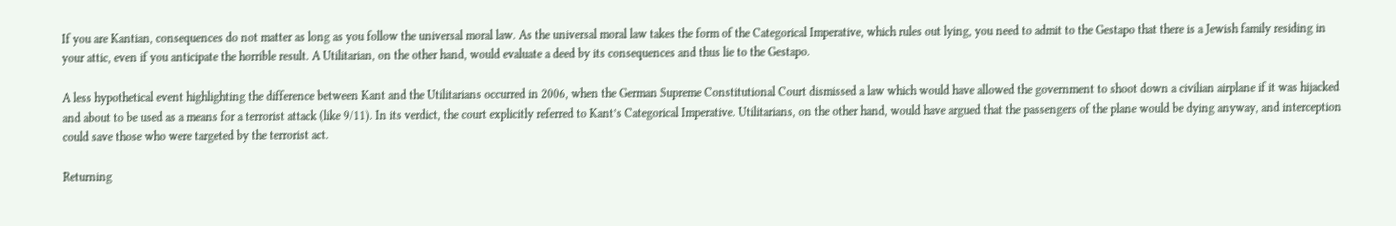If you are Kantian, consequences do not matter as long as you follow the universal moral law. As the universal moral law takes the form of the Categorical Imperative, which rules out lying, you need to admit to the Gestapo that there is a Jewish family residing in your attic, even if you anticipate the horrible result. A Utilitarian, on the other hand, would evaluate a deed by its consequences and thus lie to the Gestapo.

A less hypothetical event highlighting the difference between Kant and the Utilitarians occurred in 2006, when the German Supreme Constitutional Court dismissed a law which would have allowed the government to shoot down a civilian airplane if it was hijacked and about to be used as a means for a terrorist attack (like 9/11). In its verdict, the court explicitly referred to Kant’s Categorical Imperative. Utilitarians, on the other hand, would have argued that the passengers of the plane would be dying anyway, and interception could save those who were targeted by the terrorist act.

Returning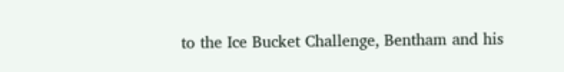to the Ice Bucket Challenge, Bentham and his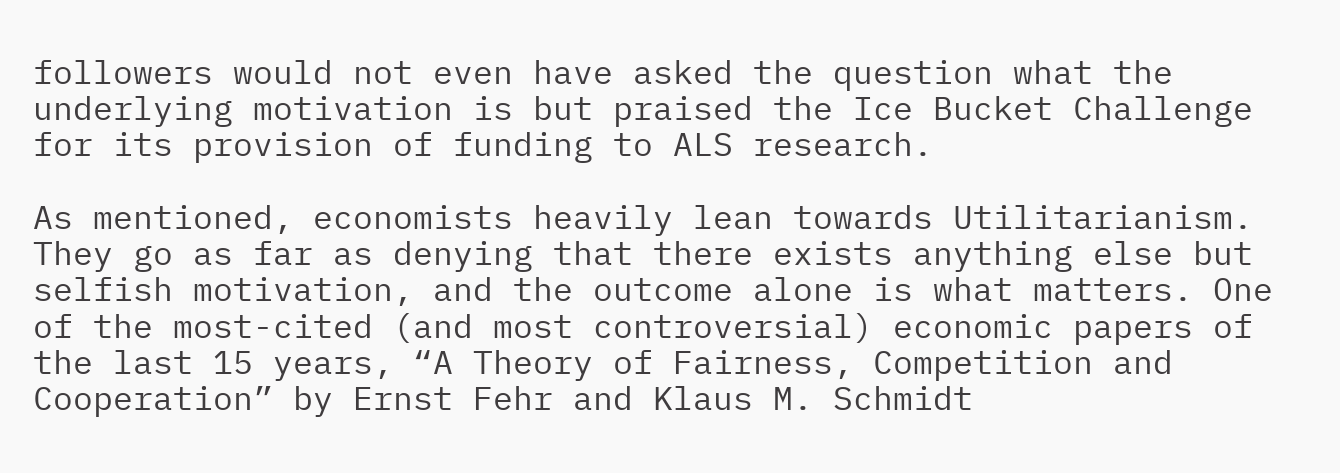followers would not even have asked the question what the underlying motivation is but praised the Ice Bucket Challenge for its provision of funding to ALS research.

As mentioned, economists heavily lean towards Utilitarianism. They go as far as denying that there exists anything else but selfish motivation, and the outcome alone is what matters. One of the most-cited (and most controversial) economic papers of the last 15 years, “A Theory of Fairness, Competition and Cooperation” by Ernst Fehr and Klaus M. Schmidt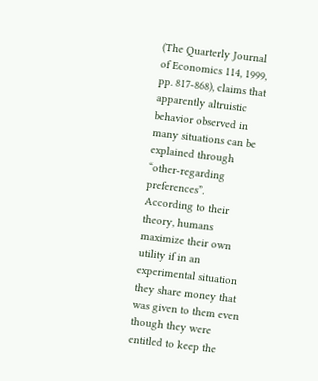(The Quarterly Journal of Economics 114, 1999, pp. 817-868), claims that apparently altruistic behavior observed in many situations can be explained through “other-regarding preferences”. According to their theory, humans maximize their own utility if in an experimental situation they share money that was given to them even though they were entitled to keep the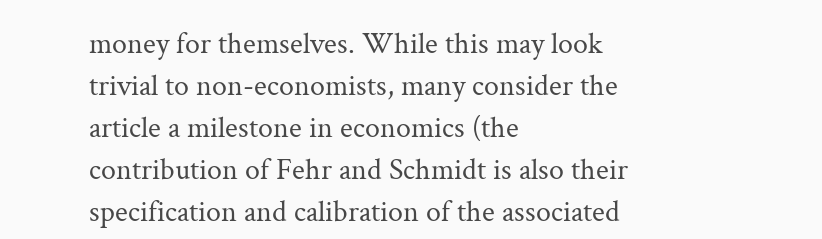money for themselves. While this may look trivial to non-economists, many consider the article a milestone in economics (the contribution of Fehr and Schmidt is also their specification and calibration of the associated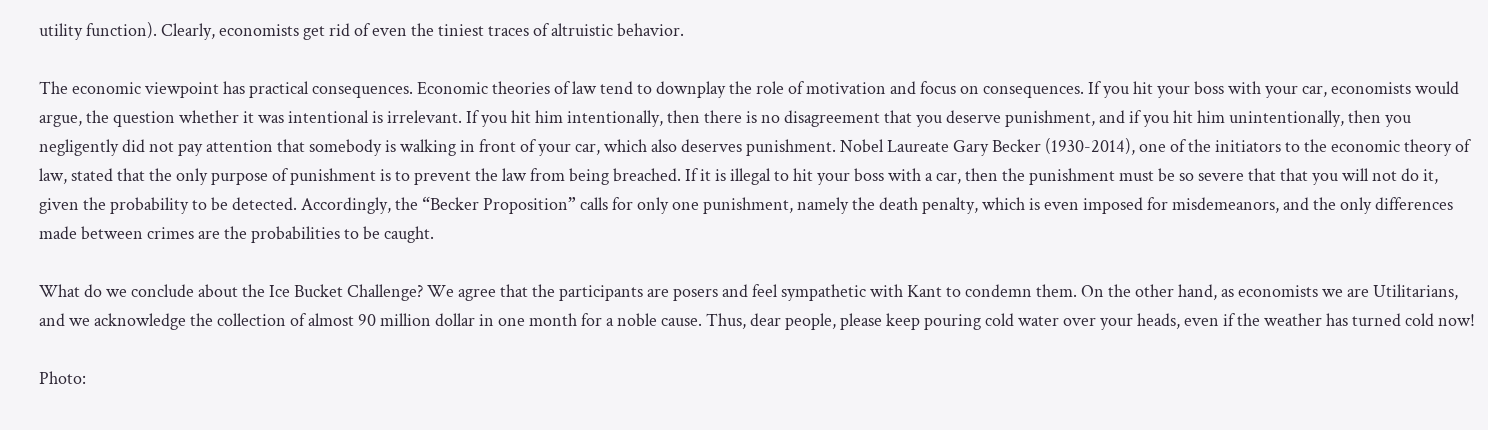utility function). Clearly, economists get rid of even the tiniest traces of altruistic behavior.

The economic viewpoint has practical consequences. Economic theories of law tend to downplay the role of motivation and focus on consequences. If you hit your boss with your car, economists would argue, the question whether it was intentional is irrelevant. If you hit him intentionally, then there is no disagreement that you deserve punishment, and if you hit him unintentionally, then you negligently did not pay attention that somebody is walking in front of your car, which also deserves punishment. Nobel Laureate Gary Becker (1930-2014), one of the initiators to the economic theory of law, stated that the only purpose of punishment is to prevent the law from being breached. If it is illegal to hit your boss with a car, then the punishment must be so severe that that you will not do it, given the probability to be detected. Accordingly, the “Becker Proposition” calls for only one punishment, namely the death penalty, which is even imposed for misdemeanors, and the only differences made between crimes are the probabilities to be caught.

What do we conclude about the Ice Bucket Challenge? We agree that the participants are posers and feel sympathetic with Kant to condemn them. On the other hand, as economists we are Utilitarians, and we acknowledge the collection of almost 90 million dollar in one month for a noble cause. Thus, dear people, please keep pouring cold water over your heads, even if the weather has turned cold now!

Photo: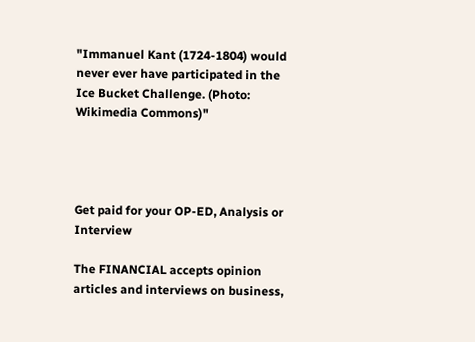"Immanuel Kant (1724-1804) would never ever have participated in the Ice Bucket Challenge. (Photo: Wikimedia Commons)"




Get paid for your OP-ED, Analysis or Interview

The FINANCIAL accepts opinion articles and interviews on business,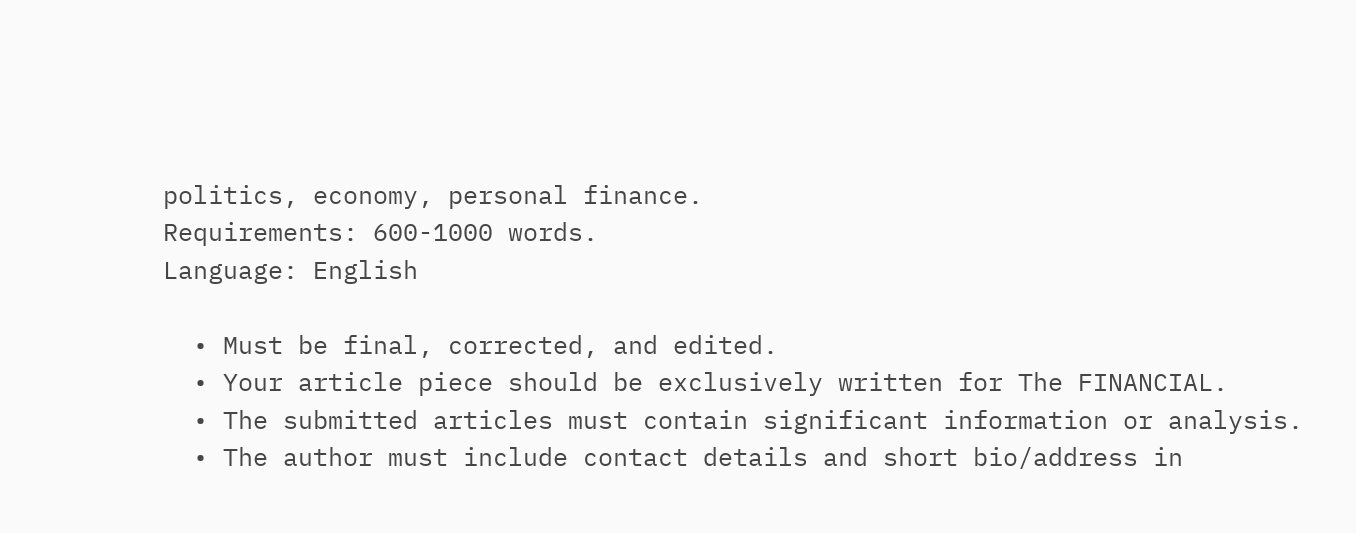politics, economy, personal finance.
Requirements: 600-1000 words.
Language: English

  • Must be final, corrected, and edited.
  • Your article piece should be exclusively written for The FINANCIAL.
  • The submitted articles must contain significant information or analysis.
  • The author must include contact details and short bio/address in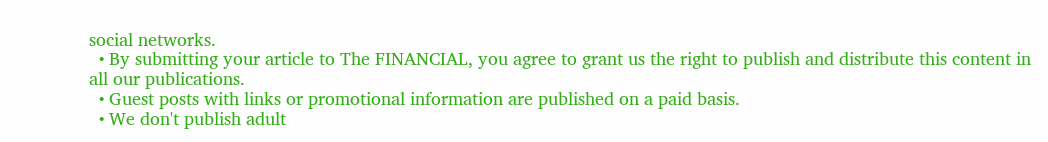social networks.
  • By submitting your article to The FINANCIAL, you agree to grant us the right to publish and distribute this content in all our publications.
  • Guest posts with links or promotional information are published on a paid basis.
  • We don't publish adult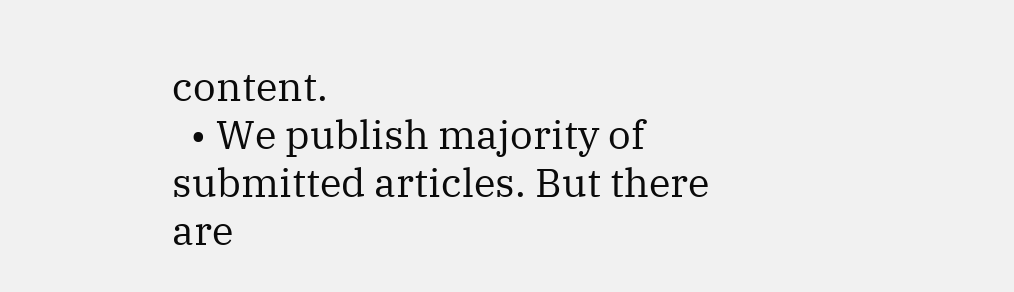content.
  • We publish majority of submitted articles. But there are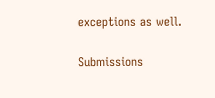exceptions as well.

Submissions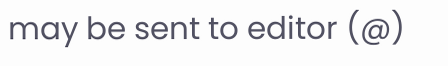may be sent to editor (@)